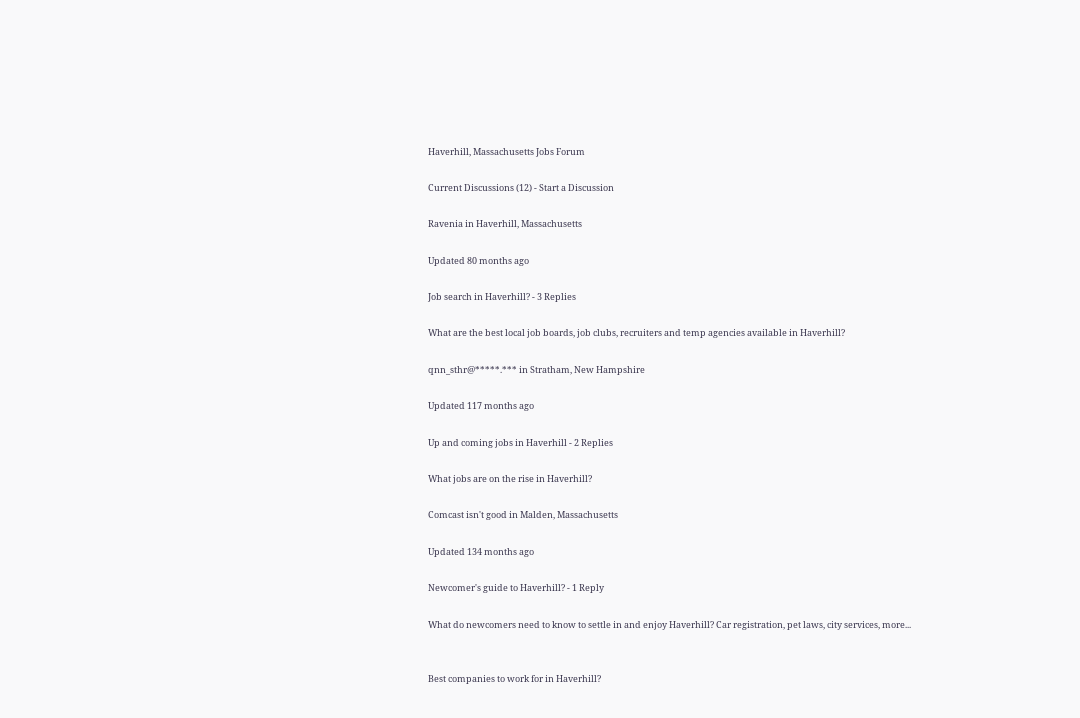Haverhill, Massachusetts Jobs Forum

Current Discussions (12) - Start a Discussion

Ravenia in Haverhill, Massachusetts

Updated 80 months ago

Job search in Haverhill? - 3 Replies

What are the best local job boards, job clubs, recruiters and temp agencies available in Haverhill?

qnn_sthr@*****.*** in Stratham, New Hampshire

Updated 117 months ago

Up and coming jobs in Haverhill - 2 Replies

What jobs are on the rise in Haverhill?

Comcast isn't good in Malden, Massachusetts

Updated 134 months ago

Newcomer's guide to Haverhill? - 1 Reply

What do newcomers need to know to settle in and enjoy Haverhill? Car registration, pet laws, city services, more...


Best companies to work for in Haverhill?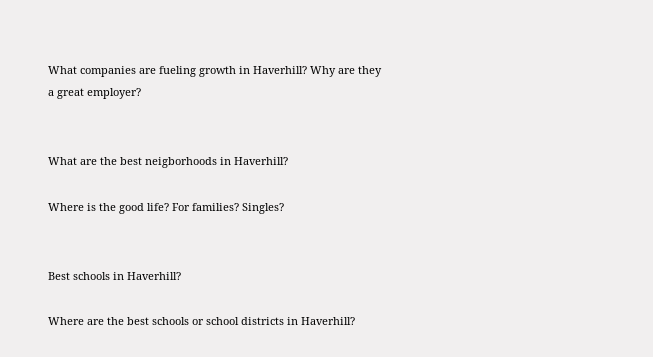What companies are fueling growth in Haverhill? Why are they a great employer?


What are the best neigborhoods in Haverhill?

Where is the good life? For families? Singles?


Best schools in Haverhill?

Where are the best schools or school districts in Haverhill?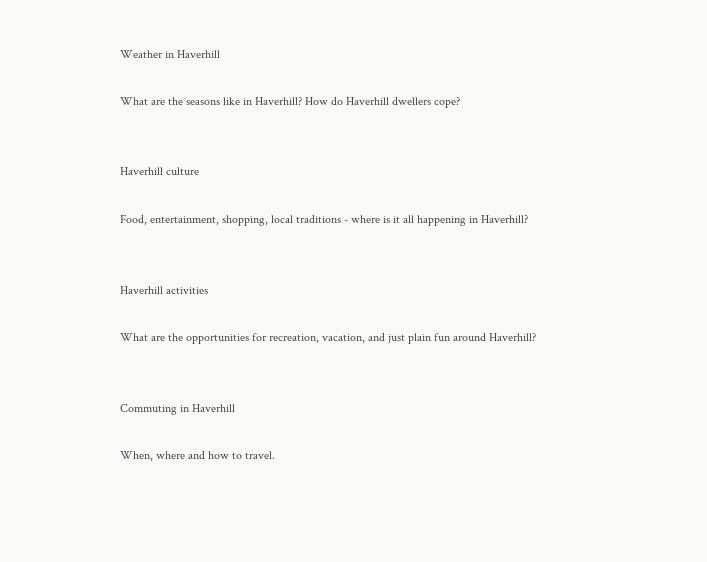Weather in Haverhill

What are the seasons like in Haverhill? How do Haverhill dwellers cope?


Haverhill culture

Food, entertainment, shopping, local traditions - where is it all happening in Haverhill?


Haverhill activities

What are the opportunities for recreation, vacation, and just plain fun around Haverhill?


Commuting in Haverhill

When, where and how to travel.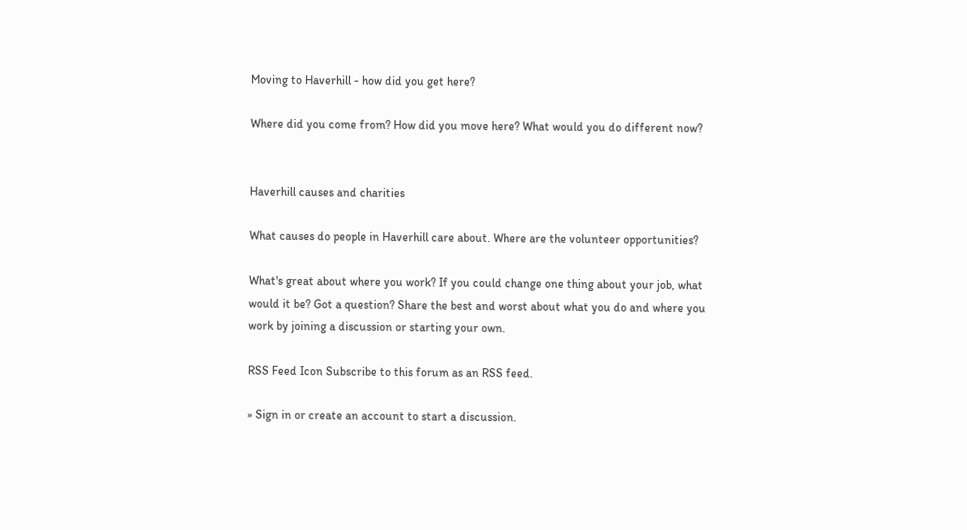Moving to Haverhill - how did you get here?

Where did you come from? How did you move here? What would you do different now?


Haverhill causes and charities

What causes do people in Haverhill care about. Where are the volunteer opportunities?

What's great about where you work? If you could change one thing about your job, what would it be? Got a question? Share the best and worst about what you do and where you work by joining a discussion or starting your own.

RSS Feed Icon Subscribe to this forum as an RSS feed.

» Sign in or create an account to start a discussion.